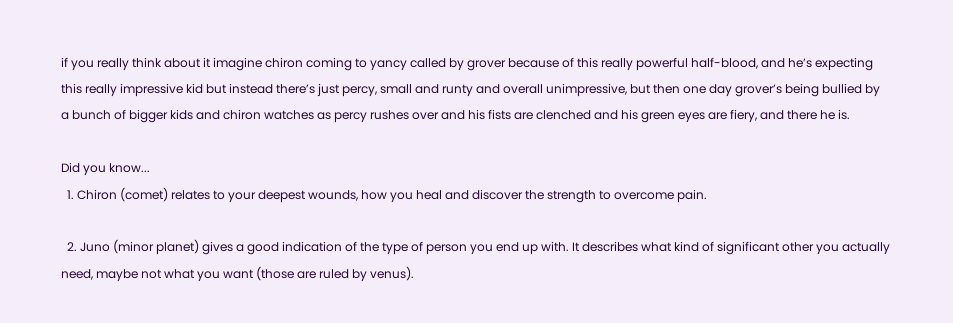if you really think about it imagine chiron coming to yancy called by grover because of this really powerful half-blood, and he’s expecting this really impressive kid but instead there’s just percy, small and runty and overall unimpressive, but then one day grover’s being bullied by a bunch of bigger kids and chiron watches as percy rushes over and his fists are clenched and his green eyes are fiery, and there he is.

Did you know...
  1. Chiron (comet) relates to your deepest wounds, how you heal and discover the strength to overcome pain.

  2. Juno (minor planet) gives a good indication of the type of person you end up with. It describes what kind of significant other you actually need, maybe not what you want (those are ruled by venus).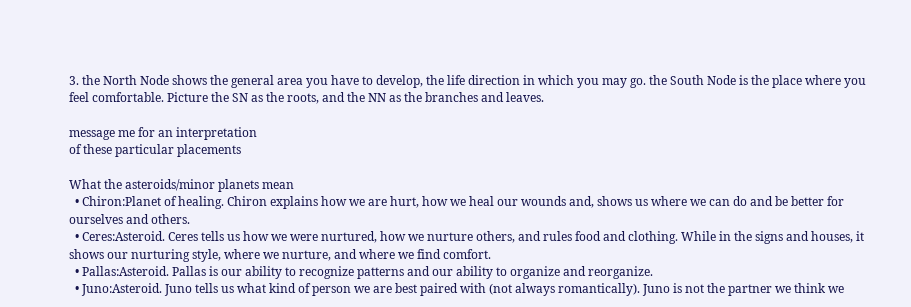3. the North Node shows the general area you have to develop, the life direction in which you may go. the South Node is the place where you feel comfortable. Picture the SN as the roots, and the NN as the branches and leaves.

message me for an interpretation
of these particular placements

What the asteroids/minor planets mean
  • Chiron:Planet of healing. Chiron explains how we are hurt, how we heal our wounds and, shows us where we can do and be better for ourselves and others.
  • Ceres:Asteroid. Ceres tells us how we were nurtured, how we nurture others, and rules food and clothing. While in the signs and houses, it shows our nurturing style, where we nurture, and where we find comfort.
  • Pallas:Asteroid. Pallas is our ability to recognize patterns and our ability to organize and reorganize.
  • Juno:Asteroid. Juno tells us what kind of person we are best paired with (not always romantically). Juno is not the partner we think we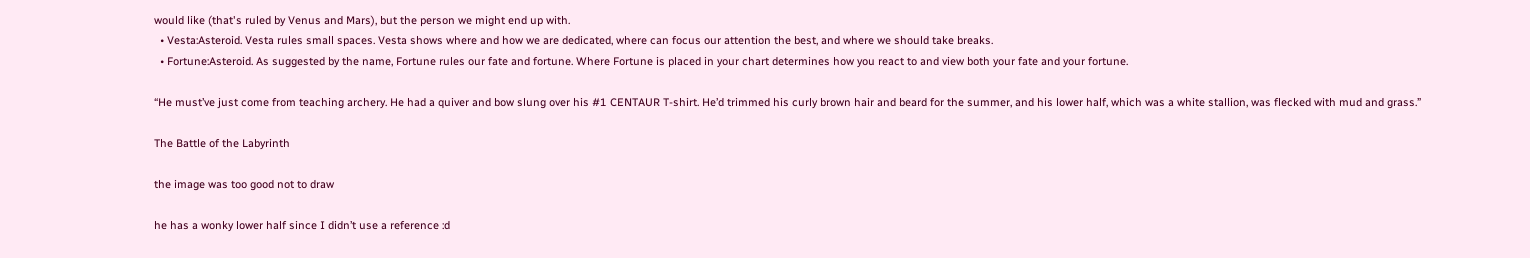would like (that's ruled by Venus and Mars), but the person we might end up with.
  • Vesta:Asteroid. Vesta rules small spaces. Vesta shows where and how we are dedicated, where can focus our attention the best, and where we should take breaks.
  • Fortune:Asteroid. As suggested by the name, Fortune rules our fate and fortune. Where Fortune is placed in your chart determines how you react to and view both your fate and your fortune.

“He must’ve just come from teaching archery. He had a quiver and bow slung over his #1 CENTAUR T-shirt. He’d trimmed his curly brown hair and beard for the summer, and his lower half, which was a white stallion, was flecked with mud and grass.”

The Battle of the Labyrinth

the image was too good not to draw

he has a wonky lower half since I didn’t use a reference :d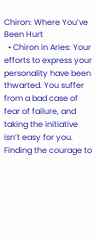Chiron: Where You’ve Been Hurt
  • Chiron in Aries: Your efforts to express your personality have been thwarted. You suffer from a bad case of fear of failure, and taking the initiative isn’t easy for you. Finding the courage to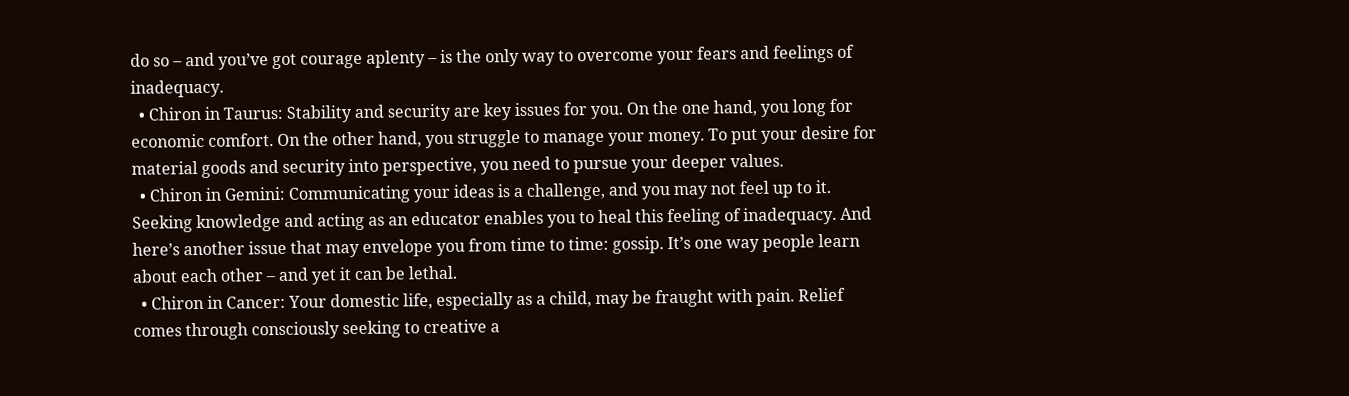do so – and you’ve got courage aplenty – is the only way to overcome your fears and feelings of inadequacy.
  • Chiron in Taurus: Stability and security are key issues for you. On the one hand, you long for economic comfort. On the other hand, you struggle to manage your money. To put your desire for material goods and security into perspective, you need to pursue your deeper values.
  • Chiron in Gemini: Communicating your ideas is a challenge, and you may not feel up to it. Seeking knowledge and acting as an educator enables you to heal this feeling of inadequacy. And here’s another issue that may envelope you from time to time: gossip. It’s one way people learn about each other – and yet it can be lethal.
  • Chiron in Cancer: Your domestic life, especially as a child, may be fraught with pain. Relief comes through consciously seeking to creative a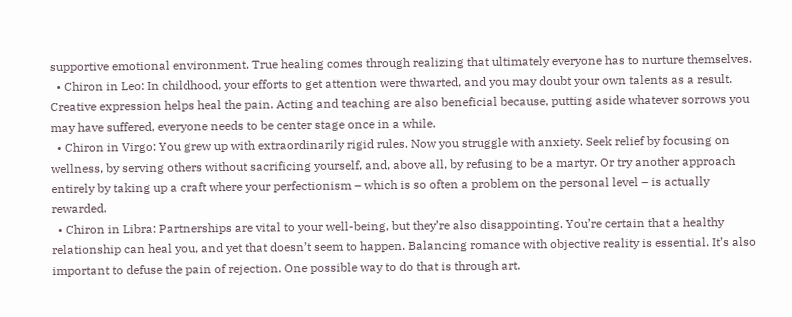supportive emotional environment. True healing comes through realizing that ultimately everyone has to nurture themselves.
  • Chiron in Leo: In childhood, your efforts to get attention were thwarted, and you may doubt your own talents as a result. Creative expression helps heal the pain. Acting and teaching are also beneficial because, putting aside whatever sorrows you may have suffered, everyone needs to be center stage once in a while.
  • Chiron in Virgo: You grew up with extraordinarily rigid rules. Now you struggle with anxiety. Seek relief by focusing on wellness, by serving others without sacrificing yourself, and, above all, by refusing to be a martyr. Or try another approach entirely by taking up a craft where your perfectionism – which is so often a problem on the personal level – is actually rewarded.
  • Chiron in Libra: Partnerships are vital to your well-being, but they’re also disappointing. You’re certain that a healthy relationship can heal you, and yet that doesn’t seem to happen. Balancing romance with objective reality is essential. It’s also important to defuse the pain of rejection. One possible way to do that is through art.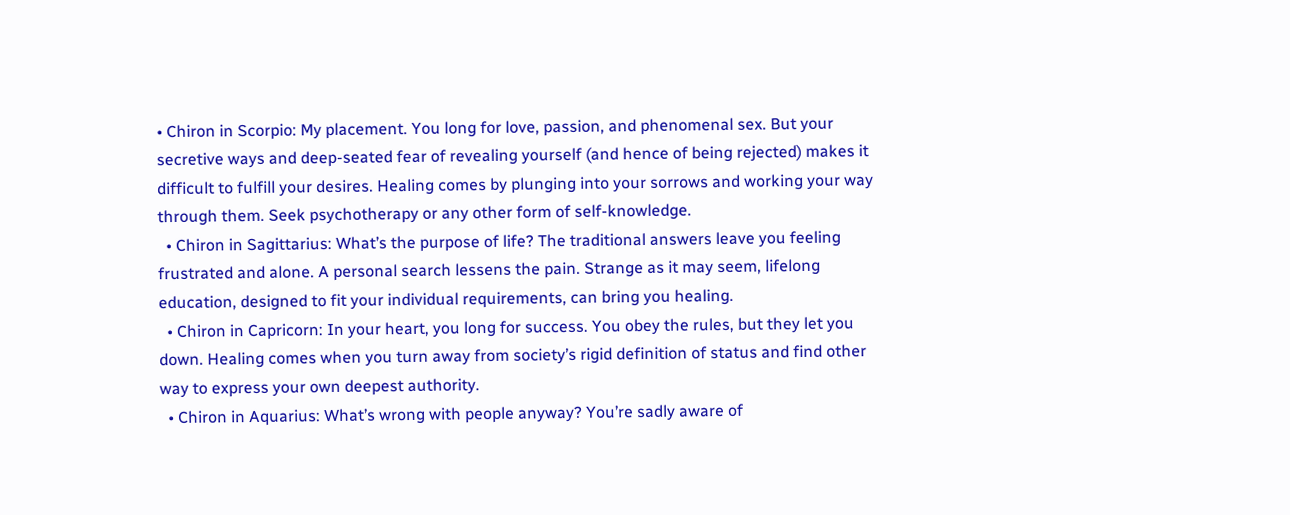• Chiron in Scorpio: My placement. You long for love, passion, and phenomenal sex. But your secretive ways and deep-seated fear of revealing yourself (and hence of being rejected) makes it difficult to fulfill your desires. Healing comes by plunging into your sorrows and working your way through them. Seek psychotherapy or any other form of self-knowledge.
  • Chiron in Sagittarius: What’s the purpose of life? The traditional answers leave you feeling frustrated and alone. A personal search lessens the pain. Strange as it may seem, lifelong education, designed to fit your individual requirements, can bring you healing.
  • Chiron in Capricorn: In your heart, you long for success. You obey the rules, but they let you down. Healing comes when you turn away from society’s rigid definition of status and find other way to express your own deepest authority.
  • Chiron in Aquarius: What’s wrong with people anyway? You’re sadly aware of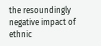the resoundingly negative impact of ethnic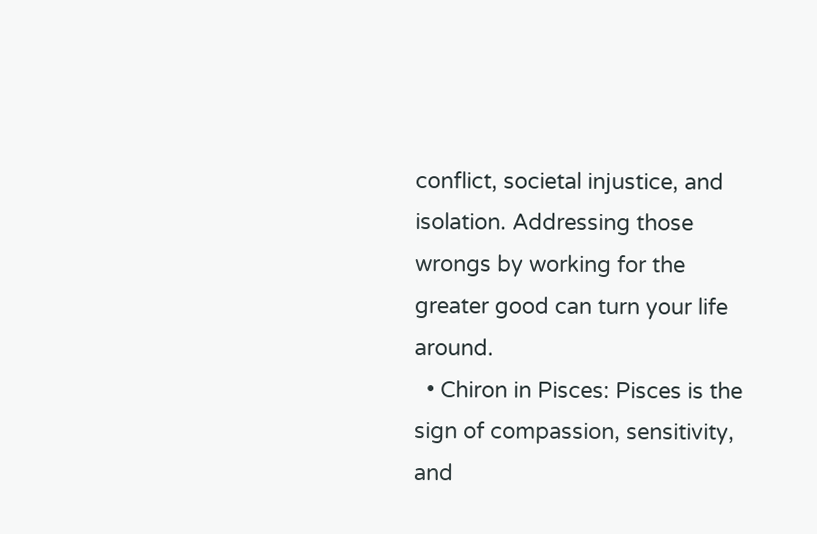conflict, societal injustice, and isolation. Addressing those wrongs by working for the greater good can turn your life around.
  • Chiron in Pisces: Pisces is the sign of compassion, sensitivity, and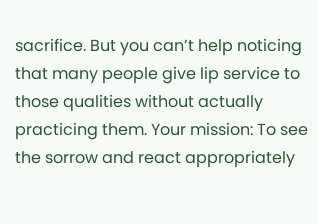sacrifice. But you can’t help noticing that many people give lip service to those qualities without actually practicing them. Your mission: To see the sorrow and react appropriately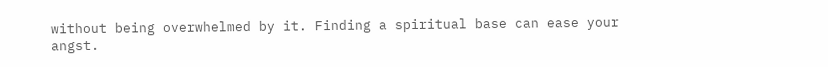without being overwhelmed by it. Finding a spiritual base can ease your angst.